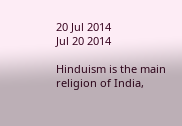20 Jul 2014
Jul 20 2014

Hinduism is the main religion of India,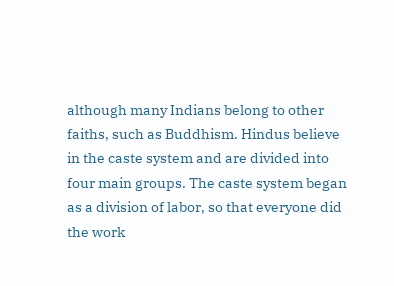although many Indians belong to other faiths, such as Buddhism. Hindus believe in the caste system and are divided into four main groups. The caste system began as a division of labor, so that everyone did the work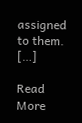assigned to them. […]

Read More